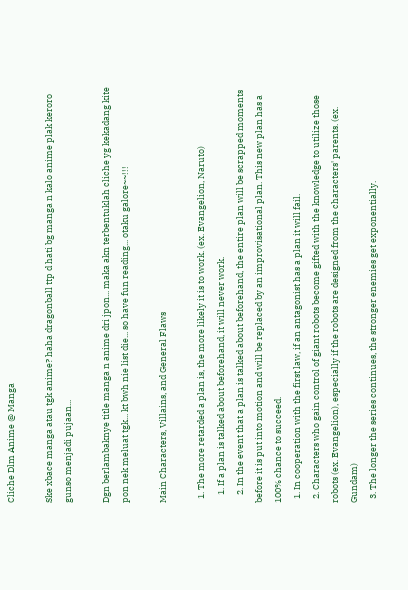Cliche Dlm Anime @ Manga

Ske xbace manga atau tgk anime? haha dragonball ttp d hati bg manga n kalo anime plak keroro gunso menjadi pujaan...

Dgn berlambaknye title manga n anime dri jpon... maka akn terbentuklah cliche yg kekadang kite pon nek meluat tgk... kt bwh nie list die... so have fun reading... otaku galore~~!!!

Main Characters, Villains, and General Flaws

  1. The more retarded a plan is, the more likely it is to work. (ex. Evangelion, Naruto)
    1. If a plan is talked about beforehand, it will never work.
    2. In the event that a plan is talked about beforehand, the entire plan will be scrapped moments before it is put into motion and will be replaced by an improvisational plan. This new plan has a 100% chance to succeed.
  1. In cooperation with the first law, if an antagonist has a plan it will fail.
  2. Characters who gain control of giant robots become gifted with the knowledge to utilize those robots (ex. Evangelion), especially if the robots are designed from the characters' parents. (ex. Gundam)
  3. The longer the series continues, the stronger enemies get exponentially.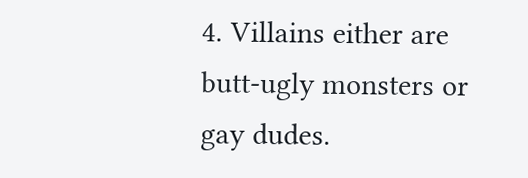4. Villains either are butt-ugly monsters or gay dudes.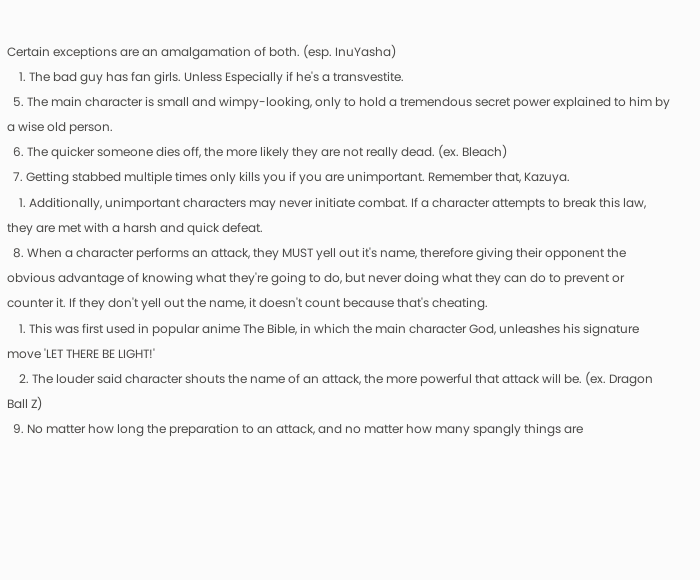Certain exceptions are an amalgamation of both. (esp. InuYasha)
    1. The bad guy has fan girls. Unless Especially if he's a transvestite.
  5. The main character is small and wimpy-looking, only to hold a tremendous secret power explained to him by a wise old person.
  6. The quicker someone dies off, the more likely they are not really dead. (ex. Bleach)
  7. Getting stabbed multiple times only kills you if you are unimportant. Remember that, Kazuya.
    1. Additionally, unimportant characters may never initiate combat. If a character attempts to break this law, they are met with a harsh and quick defeat.
  8. When a character performs an attack, they MUST yell out it's name, therefore giving their opponent the obvious advantage of knowing what they're going to do, but never doing what they can do to prevent or counter it. If they don't yell out the name, it doesn't count because that's cheating.
    1. This was first used in popular anime The Bible, in which the main character God, unleashes his signature move 'LET THERE BE LIGHT!'
    2. The louder said character shouts the name of an attack, the more powerful that attack will be. (ex. Dragon Ball Z)
  9. No matter how long the preparation to an attack, and no matter how many spangly things are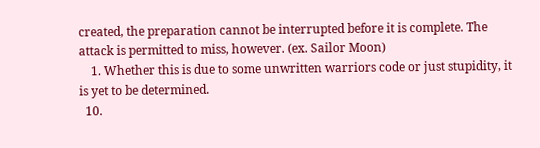created, the preparation cannot be interrupted before it is complete. The attack is permitted to miss, however. (ex. Sailor Moon)
    1. Whether this is due to some unwritten warriors code or just stupidity, it is yet to be determined.
  10.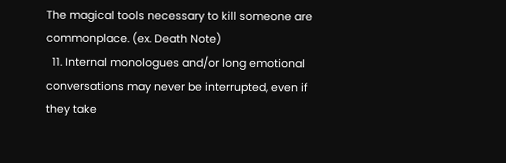The magical tools necessary to kill someone are commonplace. (ex. Death Note)
  11. Internal monologues and/or long emotional conversations may never be interrupted, even if they take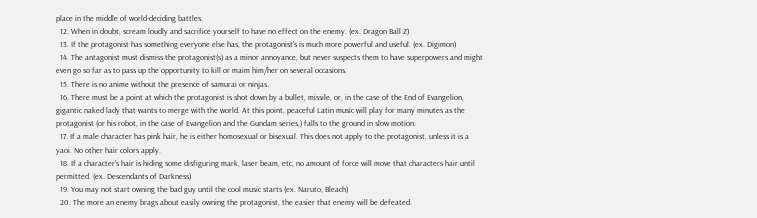place in the middle of world-deciding battles.
  12. When in doubt, scream loudly and sacrifice yourself to have no effect on the enemy. (ex. Dragon Ball Z)
  13. If the protagonist has something everyone else has, the protagonist's is much more powerful and useful. (ex. Digimon)
  14. The antagonist must dismiss the protagonist(s) as a minor annoyance, but never suspects them to have superpowers and might even go so far as to pass up the opportunity to kill or maim him/her on several occasions.
  15. There is no anime without the presence of samurai or ninjas.
  16. There must be a point at which the protagonist is shot down by a bullet, missile, or, in the case of the End of Evangelion, gigantic naked lady that wants to merge with the world. At this point, peaceful Latin music will play for many minutes as the protagonist (or his robot, in the case of Evangelion and the Gundam series,) falls to the ground in slow motion.
  17. If a male character has pink hair, he is either homosexual or bisexual. This does not apply to the protagonist, unless it is a yaoi. No other hair colors apply.
  18. If a character's hair is hiding some disfiguring mark, laser beam, etc, no amount of force will move that characters hair until permitted. (ex. Descendants of Darkness)
  19. You may not start owning the bad guy until the cool music starts (ex. Naruto, Bleach)
  20. The more an enemy brags about easily owning the protagonist, the easier that enemy will be defeated.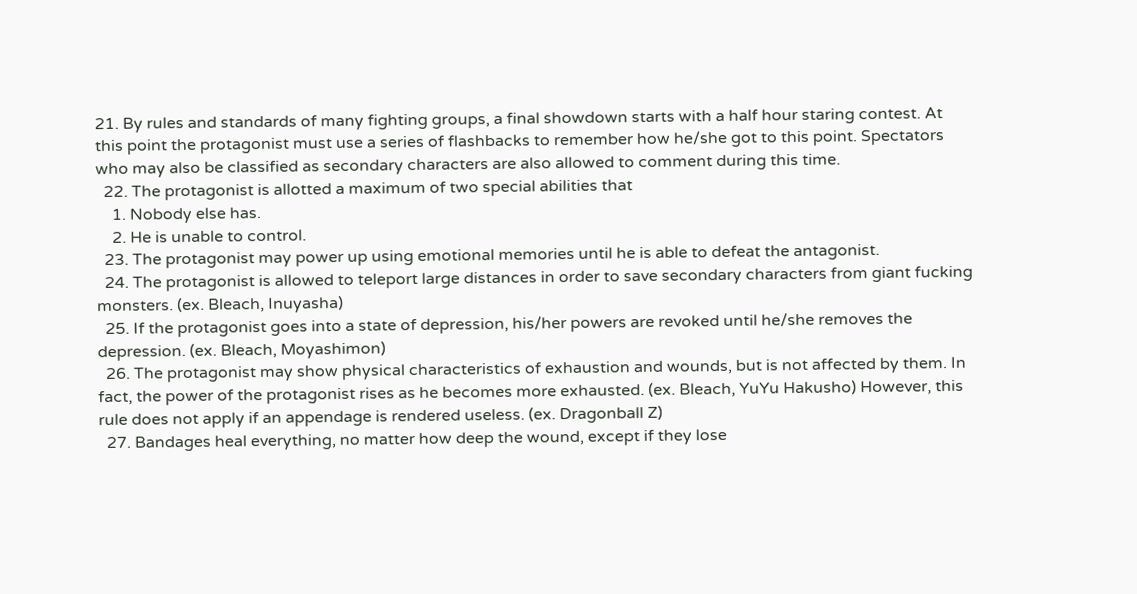21. By rules and standards of many fighting groups, a final showdown starts with a half hour staring contest. At this point the protagonist must use a series of flashbacks to remember how he/she got to this point. Spectators who may also be classified as secondary characters are also allowed to comment during this time.
  22. The protagonist is allotted a maximum of two special abilities that
    1. Nobody else has.
    2. He is unable to control.
  23. The protagonist may power up using emotional memories until he is able to defeat the antagonist.
  24. The protagonist is allowed to teleport large distances in order to save secondary characters from giant fucking monsters. (ex. Bleach, Inuyasha)
  25. If the protagonist goes into a state of depression, his/her powers are revoked until he/she removes the depression. (ex. Bleach, Moyashimon)
  26. The protagonist may show physical characteristics of exhaustion and wounds, but is not affected by them. In fact, the power of the protagonist rises as he becomes more exhausted. (ex. Bleach, YuYu Hakusho) However, this rule does not apply if an appendage is rendered useless. (ex. Dragonball Z)
  27. Bandages heal everything, no matter how deep the wound, except if they lose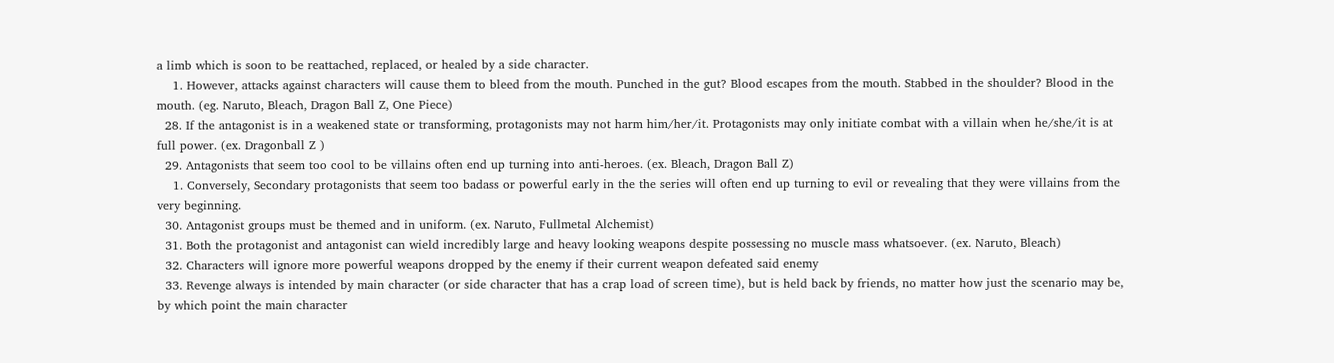a limb which is soon to be reattached, replaced, or healed by a side character.
    1. However, attacks against characters will cause them to bleed from the mouth. Punched in the gut? Blood escapes from the mouth. Stabbed in the shoulder? Blood in the mouth. (eg. Naruto, Bleach, Dragon Ball Z, One Piece)
  28. If the antagonist is in a weakened state or transforming, protagonists may not harm him/her/it. Protagonists may only initiate combat with a villain when he/she/it is at full power. (ex. Dragonball Z )
  29. Antagonists that seem too cool to be villains often end up turning into anti-heroes. (ex. Bleach, Dragon Ball Z)
    1. Conversely, Secondary protagonists that seem too badass or powerful early in the the series will often end up turning to evil or revealing that they were villains from the very beginning.
  30. Antagonist groups must be themed and in uniform. (ex. Naruto, Fullmetal Alchemist)
  31. Both the protagonist and antagonist can wield incredibly large and heavy looking weapons despite possessing no muscle mass whatsoever. (ex. Naruto, Bleach)
  32. Characters will ignore more powerful weapons dropped by the enemy if their current weapon defeated said enemy
  33. Revenge always is intended by main character (or side character that has a crap load of screen time), but is held back by friends, no matter how just the scenario may be, by which point the main character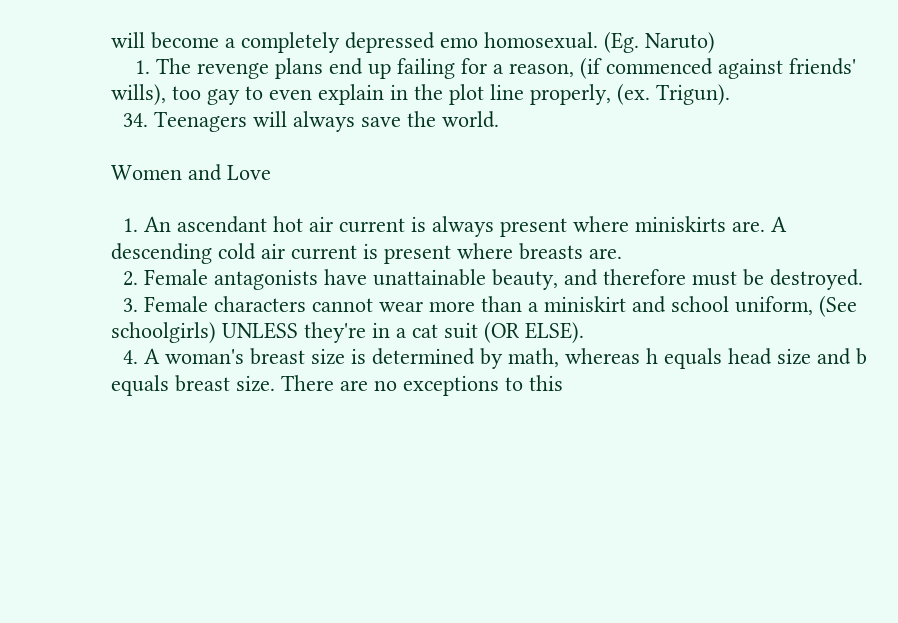will become a completely depressed emo homosexual. (Eg. Naruto)
    1. The revenge plans end up failing for a reason, (if commenced against friends' wills), too gay to even explain in the plot line properly, (ex. Trigun).
  34. Teenagers will always save the world.

Women and Love

  1. An ascendant hot air current is always present where miniskirts are. A descending cold air current is present where breasts are.
  2. Female antagonists have unattainable beauty, and therefore must be destroyed.
  3. Female characters cannot wear more than a miniskirt and school uniform, (See schoolgirls) UNLESS they're in a cat suit (OR ELSE).
  4. A woman's breast size is determined by math, whereas h equals head size and b equals breast size. There are no exceptions to this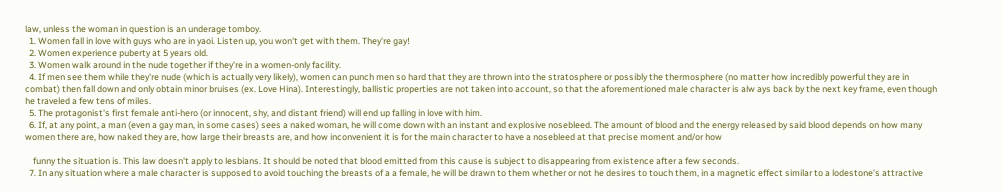law, unless the woman in question is an underage tomboy.
  1. Women fall in love with guys who are in yaoi. Listen up, you won't get with them. They're gay!
  2. Women experience puberty at 5 years old.
  3. Women walk around in the nude together if they're in a women-only facility.
  4. If men see them while they're nude (which is actually very likely), women can punch men so hard that they are thrown into the stratosphere or possibly the thermosphere (no matter how incredibly powerful they are in combat) then fall down and only obtain minor bruises (ex. Love Hina). Interestingly, ballistic properties are not taken into account, so that the aforementioned male character is alw ays back by the next key frame, even though he traveled a few tens of miles.
  5. The protagonist's first female anti-hero (or innocent, shy, and distant friend) will end up falling in love with him.
  6. If, at any point, a man (even a gay man, in some cases) sees a naked woman, he will come down with an instant and explosive nosebleed. The amount of blood and the energy released by said blood depends on how many women there are, how naked they are, how large their breasts are, and how inconvenient it is for the main character to have a nosebleed at that precise moment and/or how

    funny the situation is. This law doesn't apply to lesbians. It should be noted that blood emitted from this cause is subject to disappearing from existence after a few seconds.
  7. In any situation where a male character is supposed to avoid touching the breasts of a a female, he will be drawn to them whether or not he desires to touch them, in a magnetic effect similar to a lodestone's attractive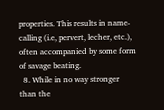properties. This results in name-calling (i.e, pervert, lecher, etc.), often accompanied by some form of savage beating.
  8. While in no way stronger than the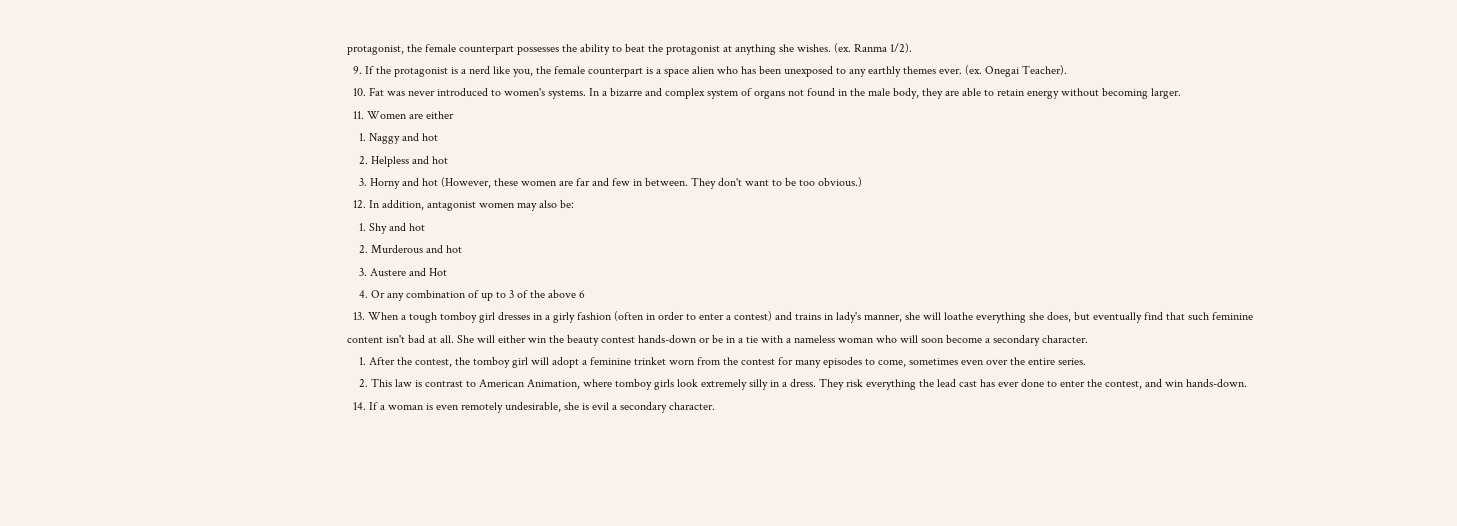protagonist, the female counterpart possesses the ability to beat the protagonist at anything she wishes. (ex. Ranma 1/2).
  9. If the protagonist is a nerd like you, the female counterpart is a space alien who has been unexposed to any earthly themes ever. (ex. Onegai Teacher).
  10. Fat was never introduced to women's systems. In a bizarre and complex system of organs not found in the male body, they are able to retain energy without becoming larger.
  11. Women are either
    1. Naggy and hot
    2. Helpless and hot
    3. Horny and hot (However, these women are far and few in between. They don't want to be too obvious.)
  12. In addition, antagonist women may also be:
    1. Shy and hot
    2. Murderous and hot
    3. Austere and Hot
    4. Or any combination of up to 3 of the above 6
  13. When a tough tomboy girl dresses in a girly fashion (often in order to enter a contest) and trains in lady's manner, she will loathe everything she does, but eventually find that such feminine content isn't bad at all. She will either win the beauty contest hands-down or be in a tie with a nameless woman who will soon become a secondary character.
    1. After the contest, the tomboy girl will adopt a feminine trinket worn from the contest for many episodes to come, sometimes even over the entire series.
    2. This law is contrast to American Animation, where tomboy girls look extremely silly in a dress. They risk everything the lead cast has ever done to enter the contest, and win hands-down.
  14. If a woman is even remotely undesirable, she is evil a secondary character.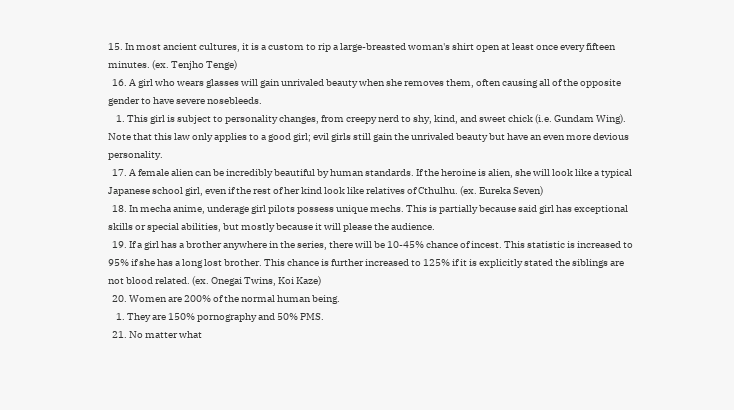15. In most ancient cultures, it is a custom to rip a large-breasted woman's shirt open at least once every fifteen minutes. (ex. Tenjho Tenge)
  16. A girl who wears glasses will gain unrivaled beauty when she removes them, often causing all of the opposite gender to have severe nosebleeds.
    1. This girl is subject to personality changes, from creepy nerd to shy, kind, and sweet chick (i.e. Gundam Wing). Note that this law only applies to a good girl; evil girls still gain the unrivaled beauty but have an even more devious personality.
  17. A female alien can be incredibly beautiful by human standards. If the heroine is alien, she will look like a typical Japanese school girl, even if the rest of her kind look like relatives of Cthulhu. (ex. Eureka Seven)
  18. In mecha anime, underage girl pilots possess unique mechs. This is partially because said girl has exceptional skills or special abilities, but mostly because it will please the audience.
  19. If a girl has a brother anywhere in the series, there will be 10-45% chance of incest. This statistic is increased to 95% if she has a long lost brother. This chance is further increased to 125% if it is explicitly stated the siblings are not blood related. (ex. Onegai Twins, Koi Kaze)
  20. Women are 200% of the normal human being.
    1. They are 150% pornography and 50% PMS.
  21. No matter what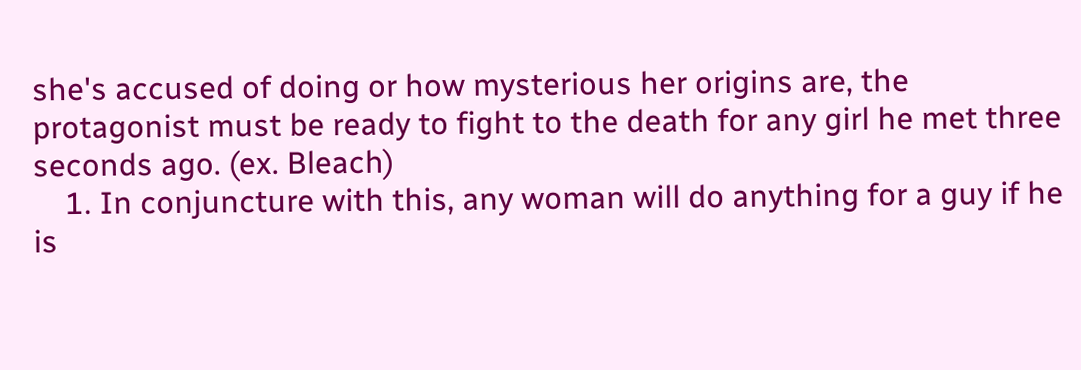she's accused of doing or how mysterious her origins are, the protagonist must be ready to fight to the death for any girl he met three seconds ago. (ex. Bleach)
    1. In conjuncture with this, any woman will do anything for a guy if he is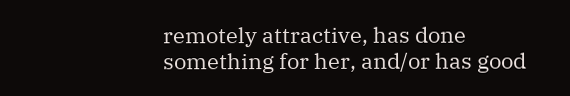remotely attractive, has done something for her, and/or has good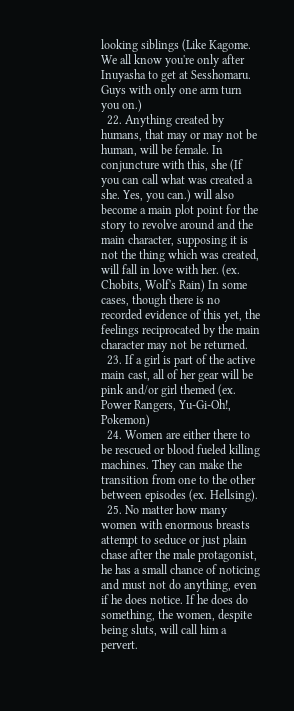looking siblings (Like Kagome. We all know you're only after Inuyasha to get at Sesshomaru. Guys with only one arm turn you on.)
  22. Anything created by humans, that may or may not be human, will be female. In conjuncture with this, she (If you can call what was created a she. Yes, you can.) will also become a main plot point for the story to revolve around and the main character, supposing it is not the thing which was created, will fall in love with her. (ex. Chobits, Wolf's Rain) In some cases, though there is no recorded evidence of this yet, the feelings reciprocated by the main character may not be returned.
  23. If a girl is part of the active main cast, all of her gear will be pink and/or girl themed (ex. Power Rangers, Yu-Gi-Oh!, Pokemon)
  24. Women are either there to be rescued or blood fueled killing machines. They can make the transition from one to the other between episodes (ex. Hellsing).
  25. No matter how many women with enormous breasts attempt to seduce or just plain chase after the male protagonist, he has a small chance of noticing and must not do anything, even if he does notice. If he does do something, the women, despite being sluts, will call him a pervert.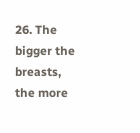26. The bigger the breasts, the more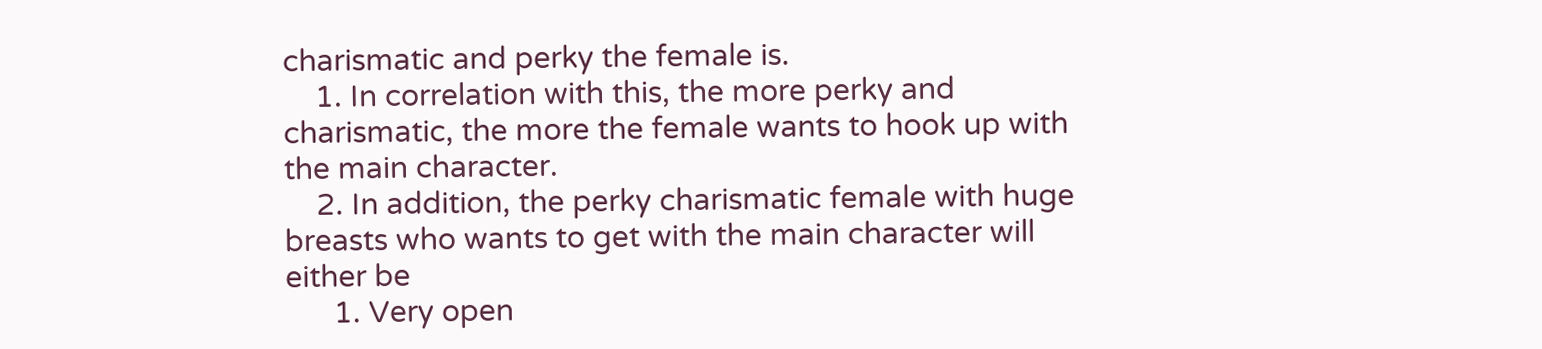charismatic and perky the female is.
    1. In correlation with this, the more perky and charismatic, the more the female wants to hook up with the main character.
    2. In addition, the perky charismatic female with huge breasts who wants to get with the main character will either be
      1. Very open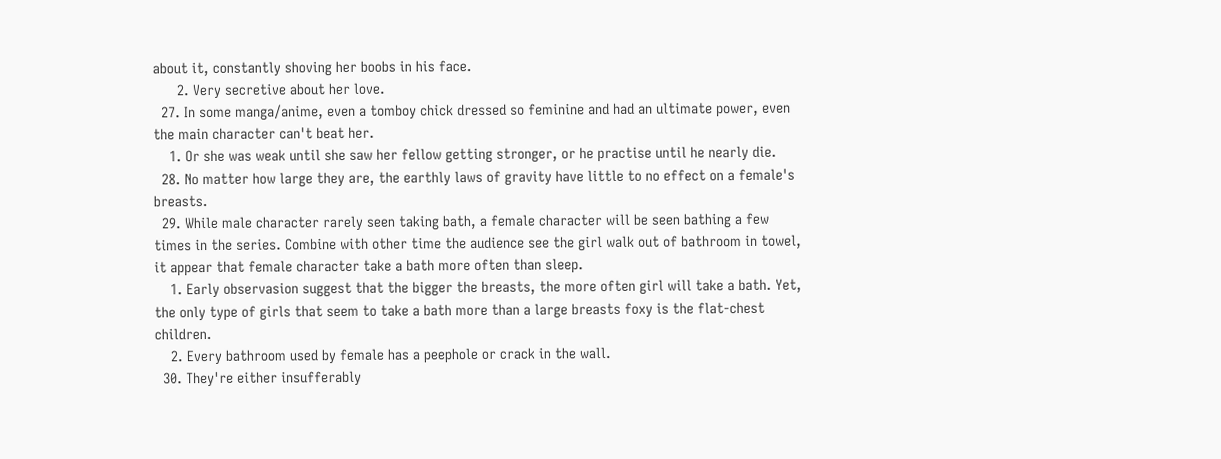about it, constantly shoving her boobs in his face.
      2. Very secretive about her love.
  27. In some manga/anime, even a tomboy chick dressed so feminine and had an ultimate power, even the main character can't beat her.
    1. Or she was weak until she saw her fellow getting stronger, or he practise until he nearly die.
  28. No matter how large they are, the earthly laws of gravity have little to no effect on a female's breasts.
  29. While male character rarely seen taking bath, a female character will be seen bathing a few times in the series. Combine with other time the audience see the girl walk out of bathroom in towel, it appear that female character take a bath more often than sleep.
    1. Early observasion suggest that the bigger the breasts, the more often girl will take a bath. Yet, the only type of girls that seem to take a bath more than a large breasts foxy is the flat-chest children.
    2. Every bathroom used by female has a peephole or crack in the wall.
  30. They're either insufferably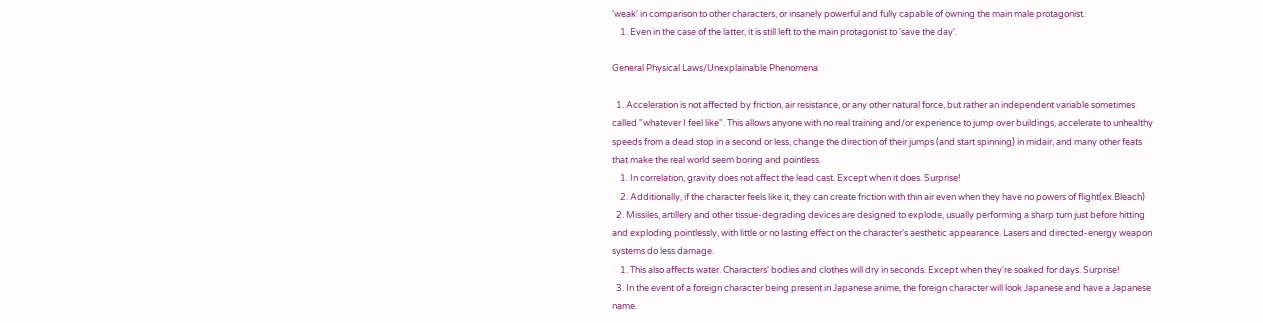'weak' in comparison to other characters, or insanely powerful and fully capable of owning the main male protagonist.
    1. Even in the case of the latter, it is still left to the main protagonist to 'save the day'.

General Physical Laws/Unexplainable Phenomena

  1. Acceleration is not affected by friction, air resistance, or any other natural force, but rather an independent variable sometimes called "whatever I feel like". This allows anyone with no real training and/or experience to jump over buildings, accelerate to unhealthy speeds from a dead stop in a second or less, change the direction of their jumps (and start spinning) in midair, and many other feats that make the real world seem boring and pointless.
    1. In correlation, gravity does not affect the lead cast. Except when it does. Surprise!
    2. Additionally, if the character feels like it, they can create friction with thin air even when they have no powers of flight(ex.Bleach)
  2. Missiles, artillery and other tissue-degrading devices are designed to explode, usually performing a sharp turn just before hitting and exploding pointlessly, with little or no lasting effect on the character's aesthetic appearance. Lasers and directed-energy weapon systems do less damage.
    1. This also affects water. Characters' bodies and clothes will dry in seconds. Except when they're soaked for days. Surprise!
  3. In the event of a foreign character being present in Japanese anime, the foreign character will look Japanese and have a Japanese name.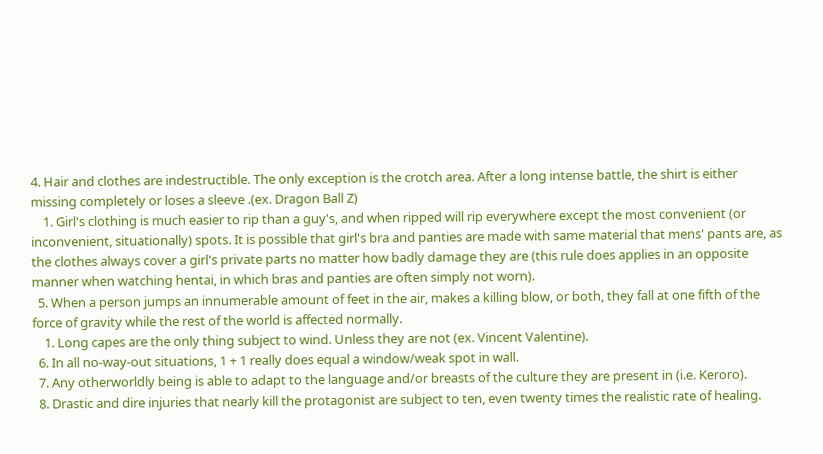4. Hair and clothes are indestructible. The only exception is the crotch area. After a long intense battle, the shirt is either missing completely or loses a sleeve .(ex. Dragon Ball Z)
    1. Girl's clothing is much easier to rip than a guy's, and when ripped will rip everywhere except the most convenient (or inconvenient, situationally) spots. It is possible that girl's bra and panties are made with same material that mens' pants are, as the clothes always cover a girl's private parts no matter how badly damage they are (this rule does applies in an opposite manner when watching hentai, in which bras and panties are often simply not worn).
  5. When a person jumps an innumerable amount of feet in the air, makes a killing blow, or both, they fall at one fifth of the force of gravity while the rest of the world is affected normally.
    1. Long capes are the only thing subject to wind. Unless they are not (ex. Vincent Valentine).
  6. In all no-way-out situations, 1 + 1 really does equal a window/weak spot in wall.
  7. Any otherworldly being is able to adapt to the language and/or breasts of the culture they are present in (i.e. Keroro).
  8. Drastic and dire injuries that nearly kill the protagonist are subject to ten, even twenty times the realistic rate of healing.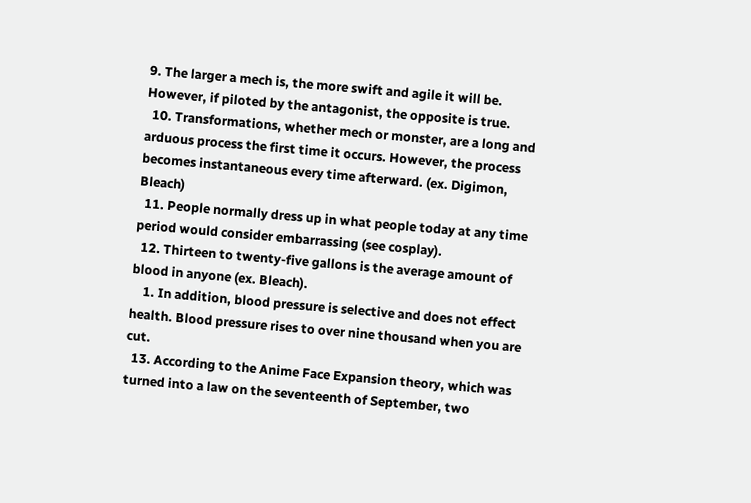9. The larger a mech is, the more swift and agile it will be. However, if piloted by the antagonist, the opposite is true.
  10. Transformations, whether mech or monster, are a long and arduous process the first time it occurs. However, the process becomes instantaneous every time afterward. (ex. Digimon, Bleach)
  11. People normally dress up in what people today at any time period would consider embarrassing (see cosplay).
  12. Thirteen to twenty-five gallons is the average amount of blood in anyone (ex. Bleach).
    1. In addition, blood pressure is selective and does not effect health. Blood pressure rises to over nine thousand when you are cut.
  13. According to the Anime Face Expansion theory, which was turned into a law on the seventeenth of September, two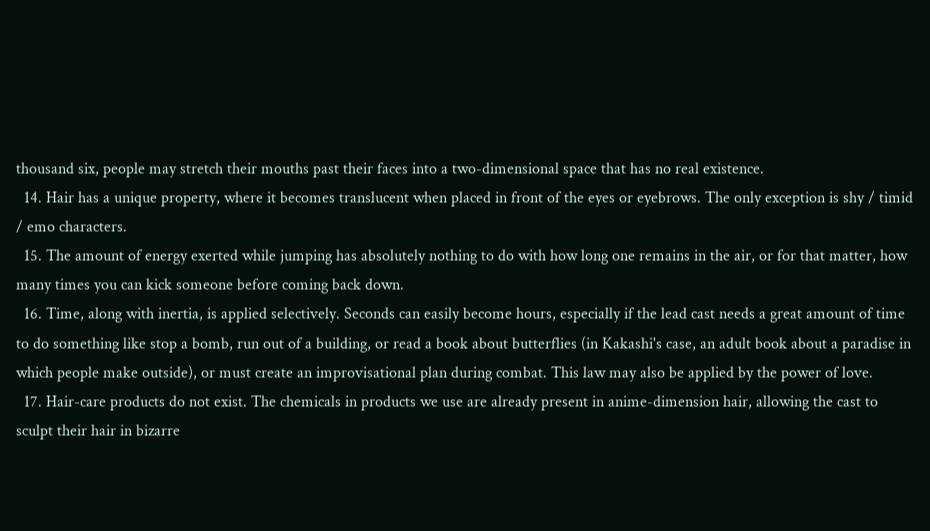thousand six, people may stretch their mouths past their faces into a two-dimensional space that has no real existence.
  14. Hair has a unique property, where it becomes translucent when placed in front of the eyes or eyebrows. The only exception is shy / timid / emo characters.
  15. The amount of energy exerted while jumping has absolutely nothing to do with how long one remains in the air, or for that matter, how many times you can kick someone before coming back down.
  16. Time, along with inertia, is applied selectively. Seconds can easily become hours, especially if the lead cast needs a great amount of time to do something like stop a bomb, run out of a building, or read a book about butterflies (in Kakashi's case, an adult book about a paradise in which people make outside), or must create an improvisational plan during combat. This law may also be applied by the power of love.
  17. Hair-care products do not exist. The chemicals in products we use are already present in anime-dimension hair, allowing the cast to sculpt their hair in bizarre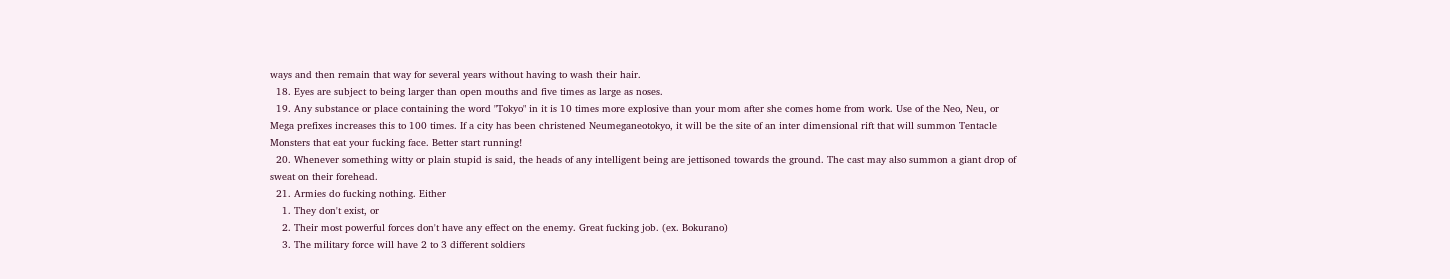ways and then remain that way for several years without having to wash their hair.
  18. Eyes are subject to being larger than open mouths and five times as large as noses.
  19. Any substance or place containing the word "Tokyo" in it is 10 times more explosive than your mom after she comes home from work. Use of the Neo, Neu, or Mega prefixes increases this to 100 times. If a city has been christened Neumeganeotokyo, it will be the site of an inter dimensional rift that will summon Tentacle Monsters that eat your fucking face. Better start running!
  20. Whenever something witty or plain stupid is said, the heads of any intelligent being are jettisoned towards the ground. The cast may also summon a giant drop of sweat on their forehead.
  21. Armies do fucking nothing. Either
    1. They don't exist, or
    2. Their most powerful forces don't have any effect on the enemy. Great fucking job. (ex. Bokurano)
    3. The military force will have 2 to 3 different soldiers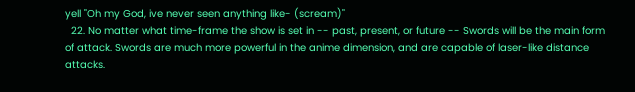yell "Oh my God, ive never seen anything like- (scream)"
  22. No matter what time-frame the show is set in -- past, present, or future -- Swords will be the main form of attack. Swords are much more powerful in the anime dimension, and are capable of laser-like distance attacks.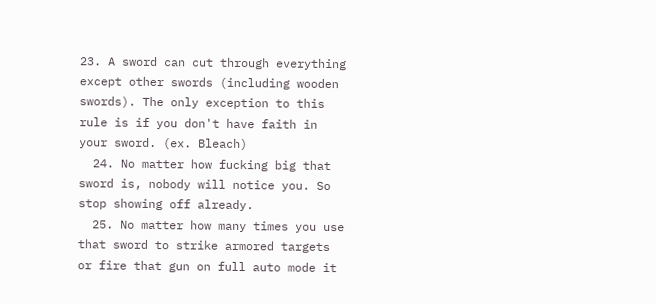23. A sword can cut through everything except other swords (including wooden swords). The only exception to this rule is if you don't have faith in your sword. (ex. Bleach)
  24. No matter how fucking big that sword is, nobody will notice you. So stop showing off already.
  25. No matter how many times you use that sword to strike armored targets or fire that gun on full auto mode it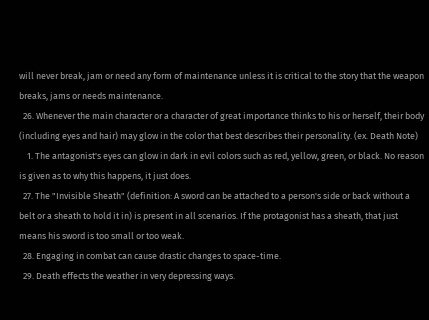will never break, jam or need any form of maintenance unless it is critical to the story that the weapon breaks, jams or needs maintenance.
  26. Whenever the main character or a character of great importance thinks to his or herself, their body (including eyes and hair) may glow in the color that best describes their personality. (ex. Death Note)
    1. The antagonist's eyes can glow in dark in evil colors such as red, yellow, green, or black. No reason is given as to why this happens, it just does.
  27. The "Invisible Sheath" (definition: A sword can be attached to a person's side or back without a belt or a sheath to hold it in) is present in all scenarios. If the protagonist has a sheath, that just means his sword is too small or too weak.
  28. Engaging in combat can cause drastic changes to space-time.
  29. Death effects the weather in very depressing ways.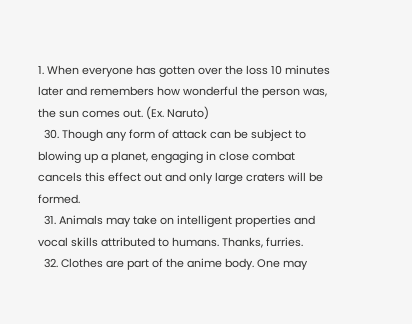1. When everyone has gotten over the loss 10 minutes later and remembers how wonderful the person was, the sun comes out. (Ex. Naruto)
  30. Though any form of attack can be subject to blowing up a planet, engaging in close combat cancels this effect out and only large craters will be formed.
  31. Animals may take on intelligent properties and vocal skills attributed to humans. Thanks, furries.
  32. Clothes are part of the anime body. One may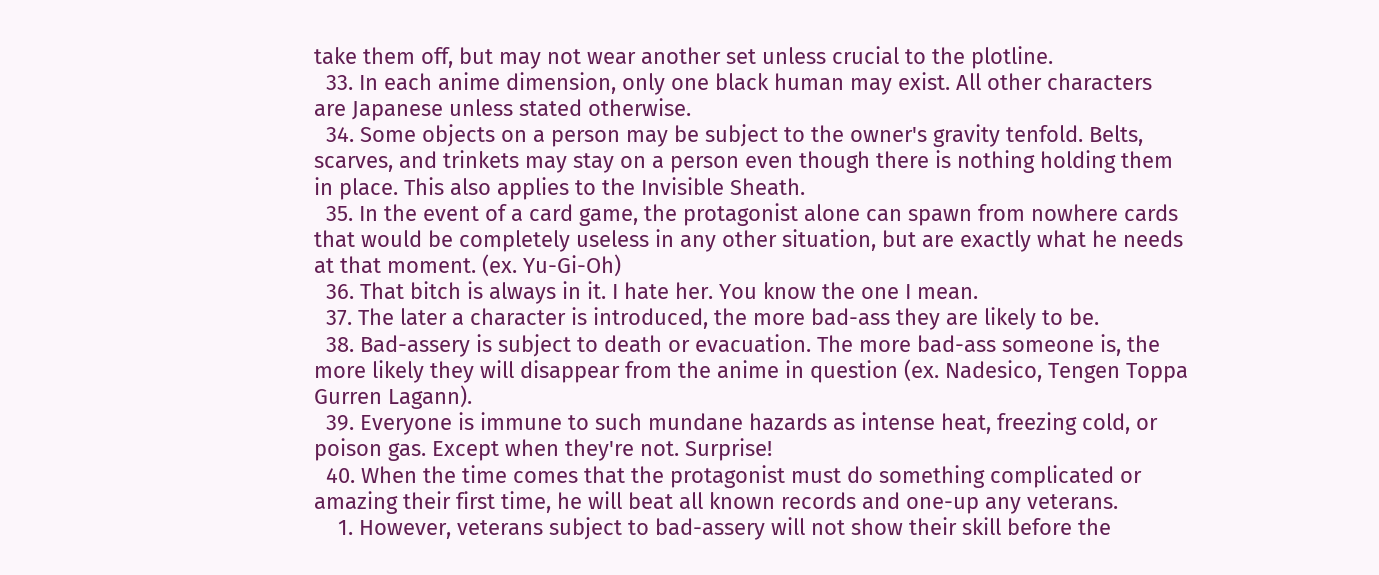take them off, but may not wear another set unless crucial to the plotline.
  33. In each anime dimension, only one black human may exist. All other characters are Japanese unless stated otherwise.
  34. Some objects on a person may be subject to the owner's gravity tenfold. Belts, scarves, and trinkets may stay on a person even though there is nothing holding them in place. This also applies to the Invisible Sheath.
  35. In the event of a card game, the protagonist alone can spawn from nowhere cards that would be completely useless in any other situation, but are exactly what he needs at that moment. (ex. Yu-Gi-Oh)
  36. That bitch is always in it. I hate her. You know the one I mean.
  37. The later a character is introduced, the more bad-ass they are likely to be.
  38. Bad-assery is subject to death or evacuation. The more bad-ass someone is, the more likely they will disappear from the anime in question (ex. Nadesico, Tengen Toppa Gurren Lagann).
  39. Everyone is immune to such mundane hazards as intense heat, freezing cold, or poison gas. Except when they're not. Surprise!
  40. When the time comes that the protagonist must do something complicated or amazing their first time, he will beat all known records and one-up any veterans.
    1. However, veterans subject to bad-assery will not show their skill before the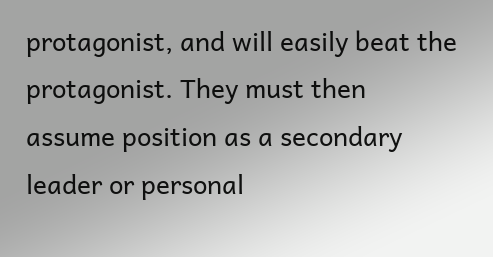protagonist, and will easily beat the protagonist. They must then assume position as a secondary leader or personal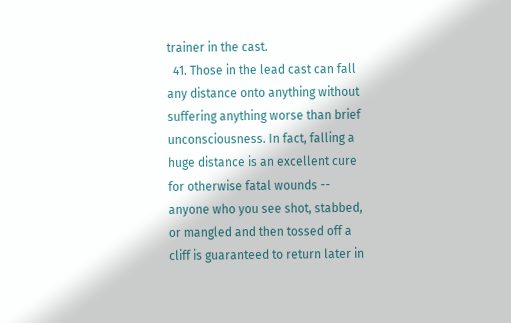trainer in the cast.
  41. Those in the lead cast can fall any distance onto anything without suffering anything worse than brief unconsciousness. In fact, falling a huge distance is an excellent cure for otherwise fatal wounds -- anyone who you see shot, stabbed, or mangled and then tossed off a cliff is guaranteed to return later in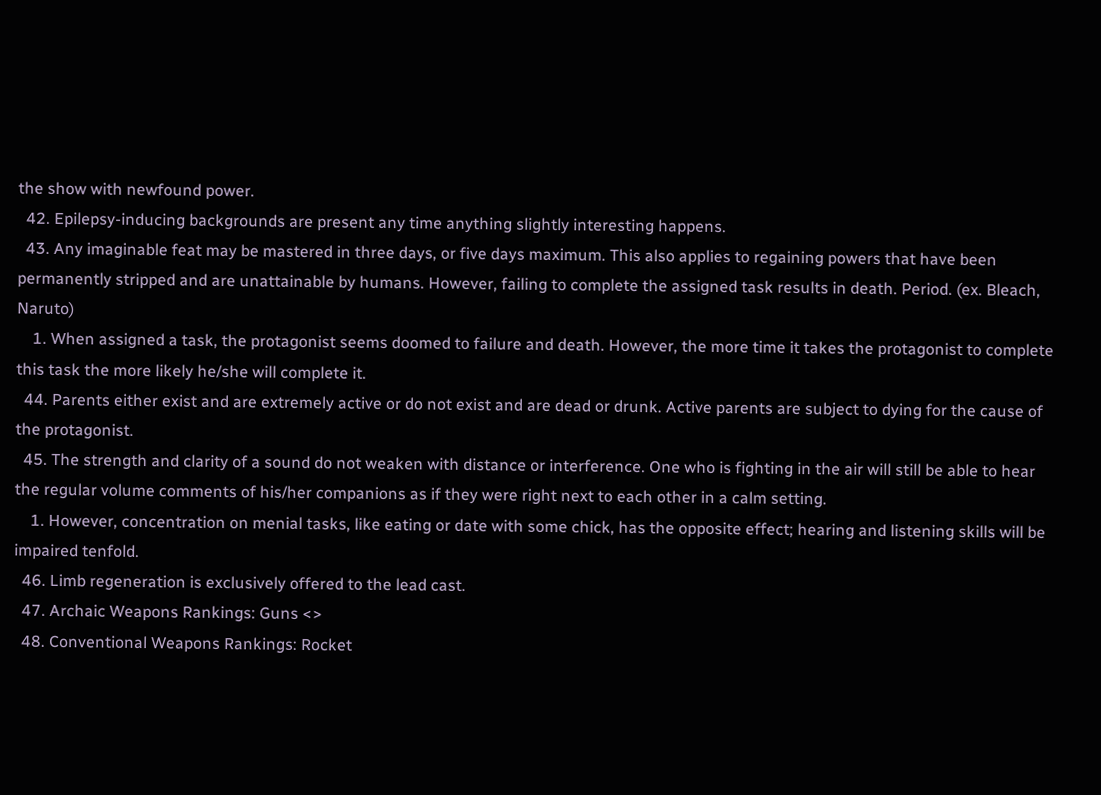the show with newfound power.
  42. Epilepsy-inducing backgrounds are present any time anything slightly interesting happens.
  43. Any imaginable feat may be mastered in three days, or five days maximum. This also applies to regaining powers that have been permanently stripped and are unattainable by humans. However, failing to complete the assigned task results in death. Period. (ex. Bleach, Naruto)
    1. When assigned a task, the protagonist seems doomed to failure and death. However, the more time it takes the protagonist to complete this task the more likely he/she will complete it.
  44. Parents either exist and are extremely active or do not exist and are dead or drunk. Active parents are subject to dying for the cause of the protagonist.
  45. The strength and clarity of a sound do not weaken with distance or interference. One who is fighting in the air will still be able to hear the regular volume comments of his/her companions as if they were right next to each other in a calm setting.
    1. However, concentration on menial tasks, like eating or date with some chick, has the opposite effect; hearing and listening skills will be impaired tenfold.
  46. Limb regeneration is exclusively offered to the lead cast.
  47. Archaic Weapons Rankings: Guns <>
  48. Conventional Weapons Rankings: Rocket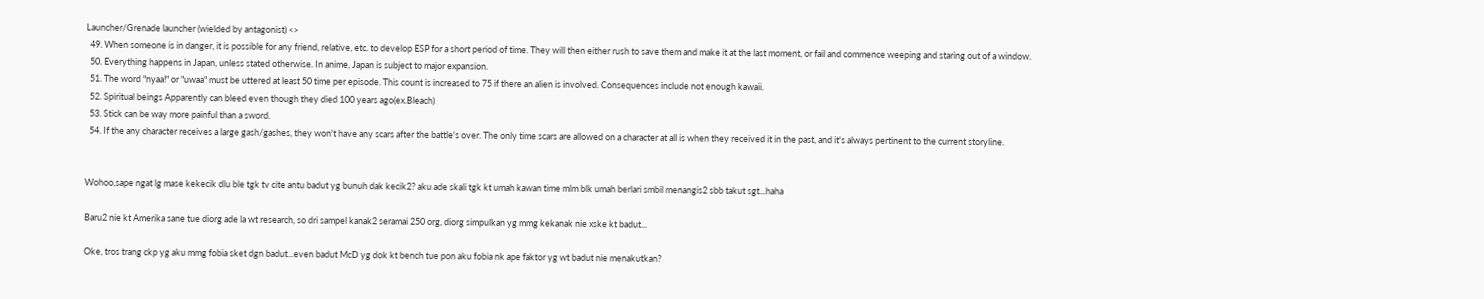Launcher/Grenade launcher (wielded by antagonist) <>
  49. When someone is in danger, it is possible for any friend, relative, etc. to develop ESP for a short period of time. They will then either rush to save them and make it at the last moment, or fail and commence weeping and staring out of a window.
  50. Everything happens in Japan, unless stated otherwise. In anime, Japan is subject to major expansion.
  51. The word "nyaa!" or "uwaa" must be uttered at least 50 time per episode. This count is increased to 75 if there an alien is involved. Consequences include not enough kawaii.
  52. Spiritual beings Apparently can bleed even though they died 100 years ago(ex.Bleach)
  53. Stick can be way more painful than a sword.
  54. If the any character receives a large gash/gashes, they won't have any scars after the battle's over. The only time scars are allowed on a character at all is when they received it in the past, and it's always pertinent to the current storyline.


Wohoo,sape ngat lg mase kekecik dlu ble tgk tv cite antu badut yg bunuh dak kecik2? aku ade skali tgk kt umah kawan time mlm blk umah berlari smbil menangis2 sbb takut sgt...haha

Baru2 nie kt Amerika sane tue diorg ade la wt research, so dri sampel kanak2 seramai 250 org, diorg simpulkan yg mmg kekanak nie xske kt badut...

Oke, tros trang ckp yg aku mmg fobia sket dgn badut...even badut McD yg dok kt bench tue pon aku fobia nk ape faktor yg wt badut nie menakutkan?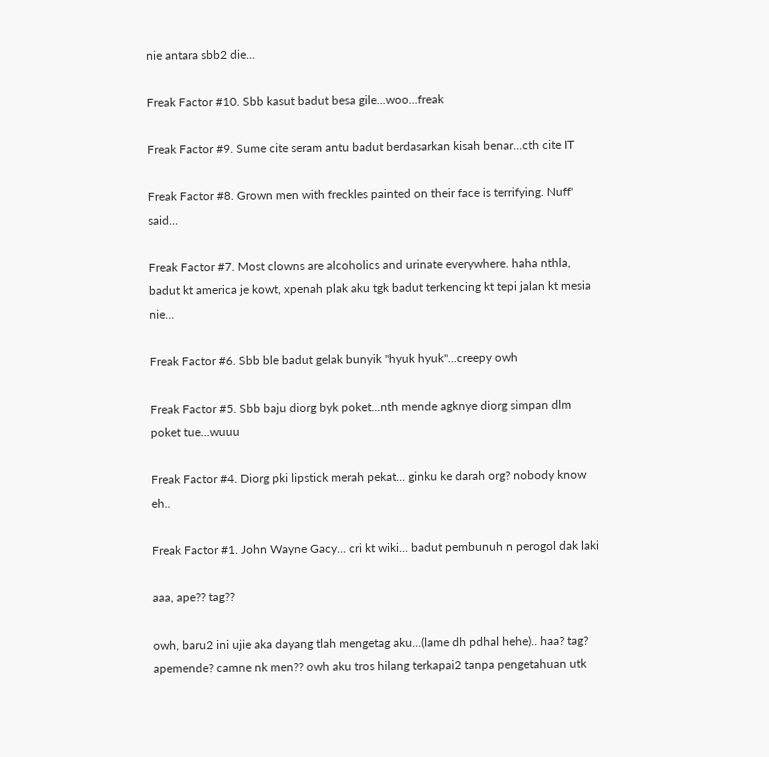nie antara sbb2 die...

Freak Factor #10. Sbb kasut badut besa gile...woo...freak

Freak Factor #9. Sume cite seram antu badut berdasarkan kisah benar...cth cite IT

Freak Factor #8. Grown men with freckles painted on their face is terrifying. Nuff' said...

Freak Factor #7. Most clowns are alcoholics and urinate everywhere. haha nthla, badut kt america je kowt, xpenah plak aku tgk badut terkencing kt tepi jalan kt mesia nie...

Freak Factor #6. Sbb ble badut gelak bunyik "hyuk hyuk"...creepy owh

Freak Factor #5. Sbb baju diorg byk poket...nth mende agknye diorg simpan dlm poket tue...wuuu

Freak Factor #4. Diorg pki lipstick merah pekat... ginku ke darah org? nobody know eh..

Freak Factor #1. John Wayne Gacy... cri kt wiki... badut pembunuh n perogol dak laki

aaa, ape?? tag??

owh, baru2 ini ujie aka dayang tlah mengetag aku...(lame dh pdhal hehe).. haa? tag? apemende? camne nk men?? owh aku tros hilang terkapai2 tanpa pengetahuan utk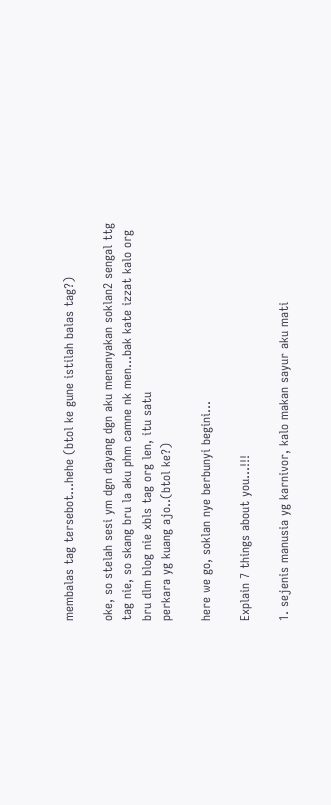membalas tag tersebot...hehe (btol ke gune istilah balas tag?)

oke, so stelah sesi ym dgn dayang dgn aku menanyakan soklan2 sengal ttg tag nie, so skang bru la aku phm camne nk men...bak kate izzat kalo org bru dlm blog nie xbls tag org len, itu satu
perkara yg kuang ajo..(btol ke?)

here we go, soklan nye berbunyi begini...

Explain 7 things about you...!!!

1. sejenis manusia yg karnivor, kalo makan sayur aku mati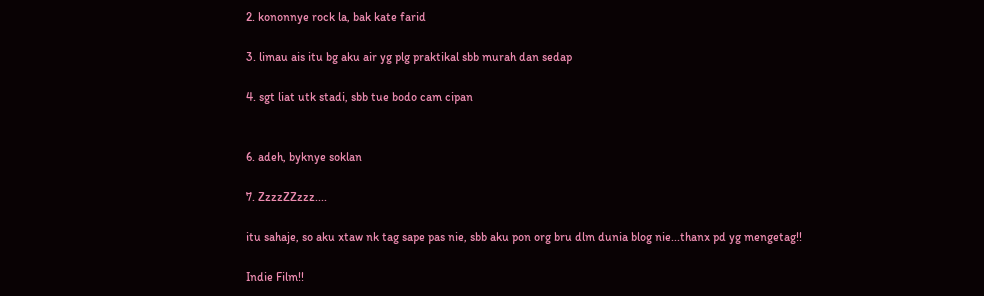2. kononnye rock la, bak kate farid

3. limau ais itu bg aku air yg plg praktikal sbb murah dan sedap

4. sgt liat utk stadi, sbb tue bodo cam cipan


6. adeh, byknye soklan

7. ZzzzZZzzz....

itu sahaje, so aku xtaw nk tag sape pas nie, sbb aku pon org bru dlm dunia blog nie...thanx pd yg mengetag!!

Indie Film!!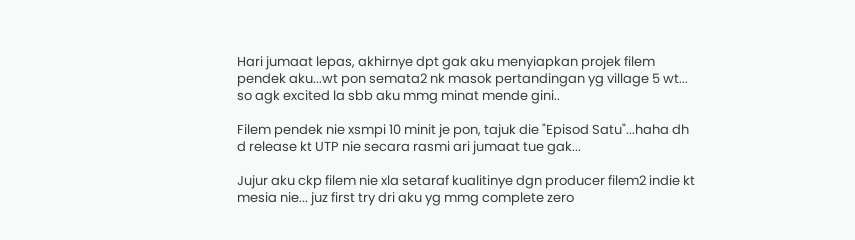Hari jumaat lepas, akhirnye dpt gak aku menyiapkan projek filem pendek aku...wt pon semata2 nk masok pertandingan yg village 5 wt... so agk excited la sbb aku mmg minat mende gini..

Filem pendek nie xsmpi 10 minit je pon, tajuk die "Episod Satu"...haha dh d release kt UTP nie secara rasmi ari jumaat tue gak...

Jujur aku ckp filem nie xla setaraf kualitinye dgn producer filem2 indie kt mesia nie... juz first try dri aku yg mmg complete zero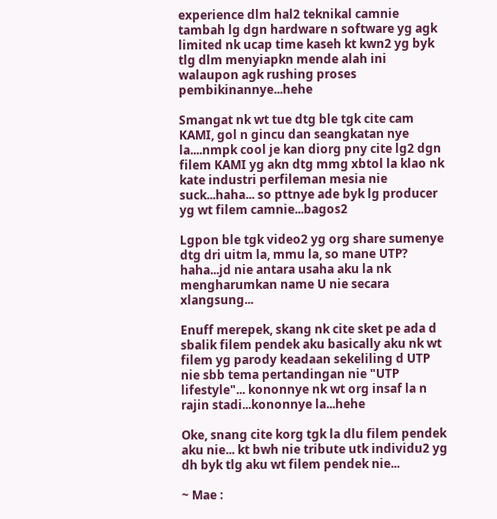experience dlm hal2 teknikal camnie tambah lg dgn hardware n software yg agk limited nk ucap time kaseh kt kwn2 yg byk tlg dlm menyiapkn mende alah ini walaupon agk rushing proses pembikinannye...hehe

Smangat nk wt tue dtg ble tgk cite cam KAMI, gol n gincu dan seangkatan nye la....nmpk cool je kan diorg pny cite lg2 dgn filem KAMI yg akn dtg mmg xbtol la klao nk kate industri perfileman mesia nie suck...haha... so pttnye ade byk lg producer yg wt filem camnie...bagos2

Lgpon ble tgk video2 yg org share sumenye dtg dri uitm la, mmu la, so mane UTP? haha...jd nie antara usaha aku la nk mengharumkan name U nie secara xlangsung...

Enuff merepek, skang nk cite sket pe ada d sbalik filem pendek aku basically aku nk wt filem yg parody keadaan sekeliling d UTP nie sbb tema pertandingan nie "UTP lifestyle"... kononnye nk wt org insaf la n rajin stadi...kononnye la...hehe

Oke, snang cite korg tgk la dlu filem pendek aku nie... kt bwh nie tribute utk individu2 yg dh byk tlg aku wt filem pendek nie...

~ Mae :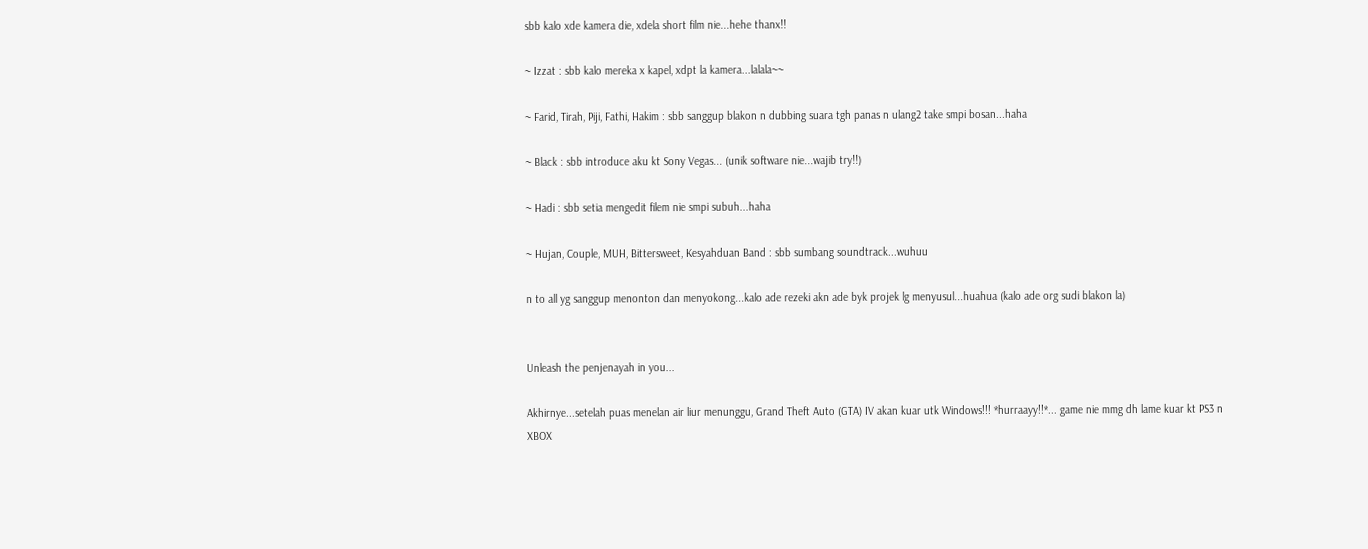sbb kalo xde kamera die, xdela short film nie...hehe thanx!!

~ Izzat : sbb kalo mereka x kapel, xdpt la kamera...lalala~~

~ Farid, Tirah, Piji, Fathi, Hakim : sbb sanggup blakon n dubbing suara tgh panas n ulang2 take smpi bosan...haha

~ Black : sbb introduce aku kt Sony Vegas... (unik software nie...wajib try!!)

~ Hadi : sbb setia mengedit filem nie smpi subuh...haha

~ Hujan, Couple, MUH, Bittersweet, Kesyahduan Band : sbb sumbang soundtrack...wuhuu

n to all yg sanggup menonton dan menyokong...kalo ade rezeki akn ade byk projek lg menyusul...huahua (kalo ade org sudi blakon la)


Unleash the penjenayah in you...

Akhirnye...setelah puas menelan air liur menunggu, Grand Theft Auto (GTA) IV akan kuar utk Windows!!! *hurraayy!!*... game nie mmg dh lame kuar kt PS3 n XBOX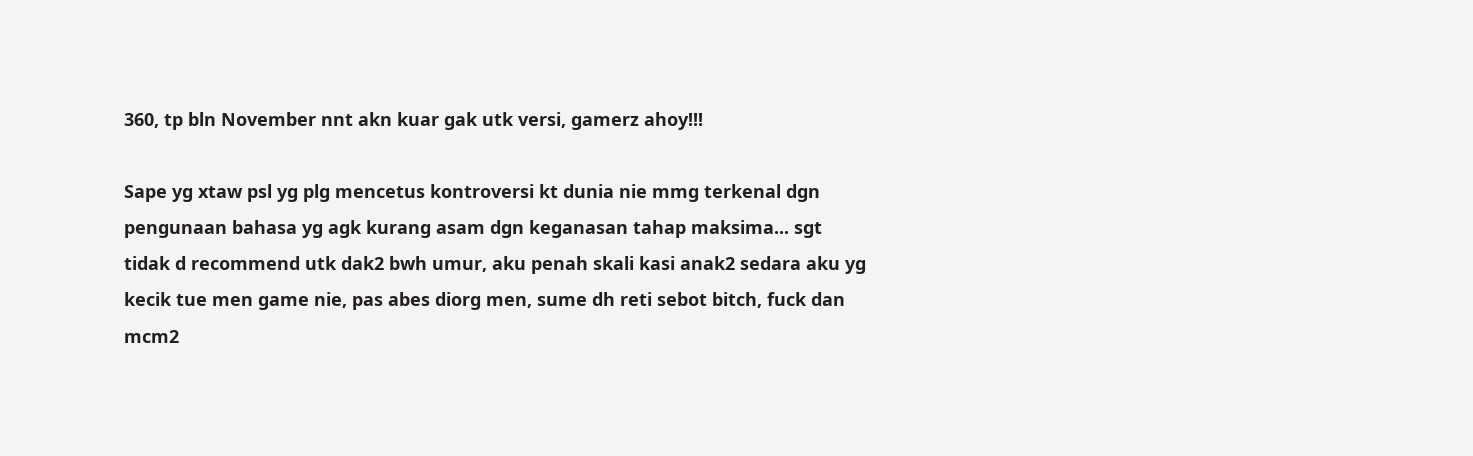360, tp bln November nnt akn kuar gak utk versi, gamerz ahoy!!!

Sape yg xtaw psl yg plg mencetus kontroversi kt dunia nie mmg terkenal dgn pengunaan bahasa yg agk kurang asam dgn keganasan tahap maksima... sgt tidak d recommend utk dak2 bwh umur, aku penah skali kasi anak2 sedara aku yg kecik tue men game nie, pas abes diorg men, sume dh reti sebot bitch, fuck dan mcm2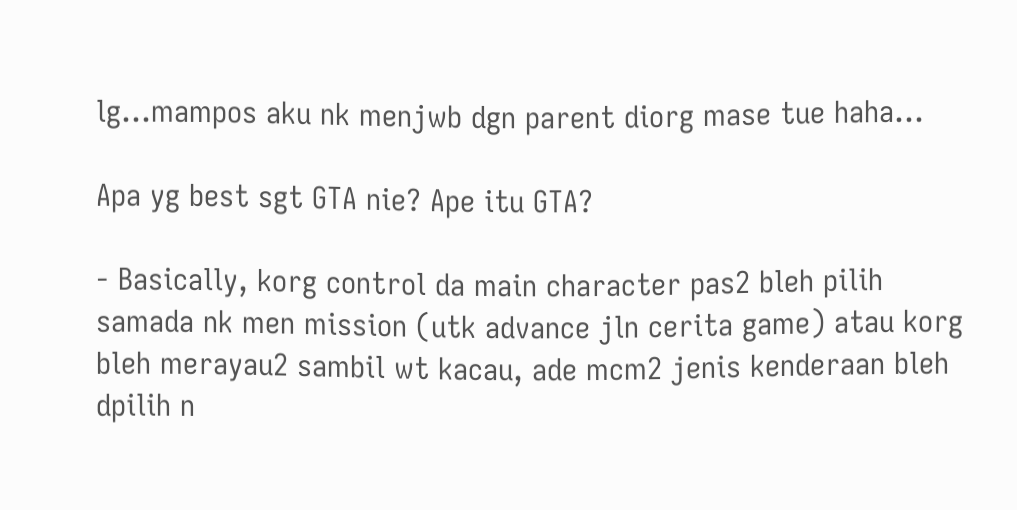lg...mampos aku nk menjwb dgn parent diorg mase tue haha...

Apa yg best sgt GTA nie? Ape itu GTA?

- Basically, korg control da main character pas2 bleh pilih samada nk men mission (utk advance jln cerita game) atau korg bleh merayau2 sambil wt kacau, ade mcm2 jenis kenderaan bleh dpilih n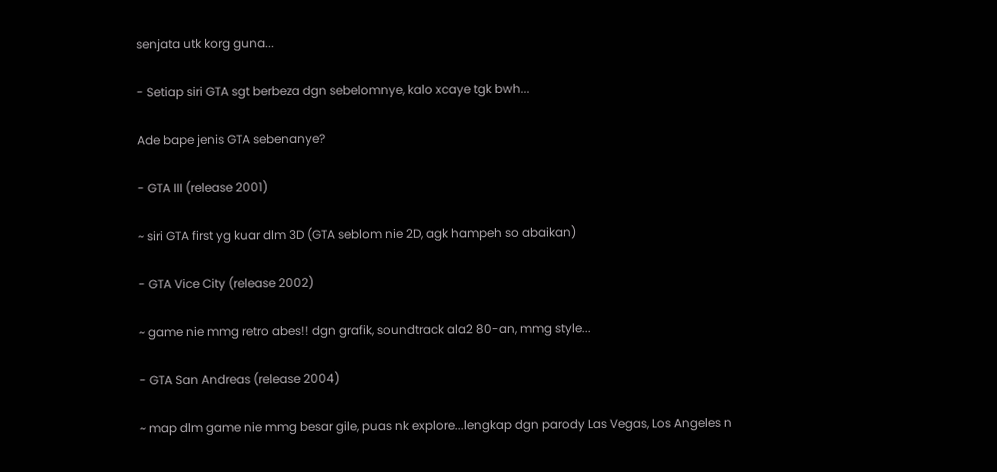senjata utk korg guna...

- Setiap siri GTA sgt berbeza dgn sebelomnye, kalo xcaye tgk bwh...

Ade bape jenis GTA sebenanye?

- GTA III (release 2001)

~ siri GTA first yg kuar dlm 3D (GTA seblom nie 2D, agk hampeh so abaikan)

- GTA Vice City (release 2002)

~ game nie mmg retro abes!! dgn grafik, soundtrack ala2 80-an, mmg style...

- GTA San Andreas (release 2004)

~ map dlm game nie mmg besar gile, puas nk explore...lengkap dgn parody Las Vegas, Los Angeles n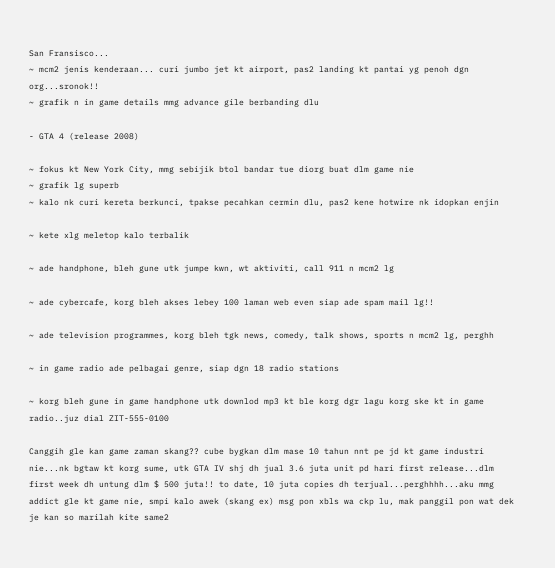San Fransisco...
~ mcm2 jenis kenderaan... curi jumbo jet kt airport, pas2 landing kt pantai yg penoh dgn org...sronok!!
~ grafik n in game details mmg advance gile berbanding dlu

- GTA 4 (release 2008)

~ fokus kt New York City, mmg sebijik btol bandar tue diorg buat dlm game nie
~ grafik lg superb
~ kalo nk curi kereta berkunci, tpakse pecahkan cermin dlu, pas2 kene hotwire nk idopkan enjin

~ kete xlg meletop kalo terbalik

~ ade handphone, bleh gune utk jumpe kwn, wt aktiviti, call 911 n mcm2 lg

~ ade cybercafe, korg bleh akses lebey 100 laman web even siap ade spam mail lg!!

~ ade television programmes, korg bleh tgk news, comedy, talk shows, sports n mcm2 lg, perghh

~ in game radio ade pelbagai genre, siap dgn 18 radio stations

~ korg bleh gune in game handphone utk downlod mp3 kt ble korg dgr lagu korg ske kt in game radio..juz dial ZIT-555-0100

Canggih gle kan game zaman skang?? cube bygkan dlm mase 10 tahun nnt pe jd kt game industri nie...nk bgtaw kt korg sume, utk GTA IV shj dh jual 3.6 juta unit pd hari first release...dlm first week dh untung dlm $ 500 juta!! to date, 10 juta copies dh terjual...perghhhh...aku mmg addict gle kt game nie, smpi kalo awek (skang ex) msg pon xbls wa ckp lu, mak panggil pon wat dek je kan so marilah kite same2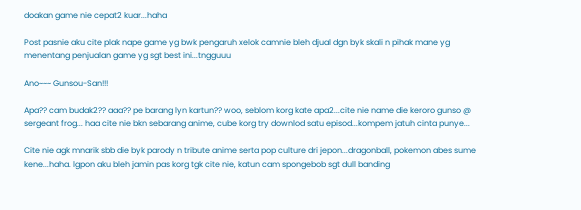doakan game nie cepat2 kuar...haha

Post pasnie aku cite plak nape game yg bwk pengaruh xelok camnie bleh djual dgn byk skali n pihak mane yg menentang penjualan game yg sgt best ini...tngguuu

Ano~~~ Gunsou-San!!!

Apa?? cam budak2?? aaa?? pe barang lyn kartun?? woo, seblom korg kate apa2...cite nie name die keroro gunso @ sergeant frog... haa cite nie bkn sebarang anime, cube korg try downlod satu episod...kompem jatuh cinta punye...

Cite nie agk mnarik sbb die byk parody n tribute anime serta pop culture dri jepon...dragonball, pokemon abes sume kene...haha. lgpon aku bleh jamin pas korg tgk cite nie, katun cam spongebob sgt dull banding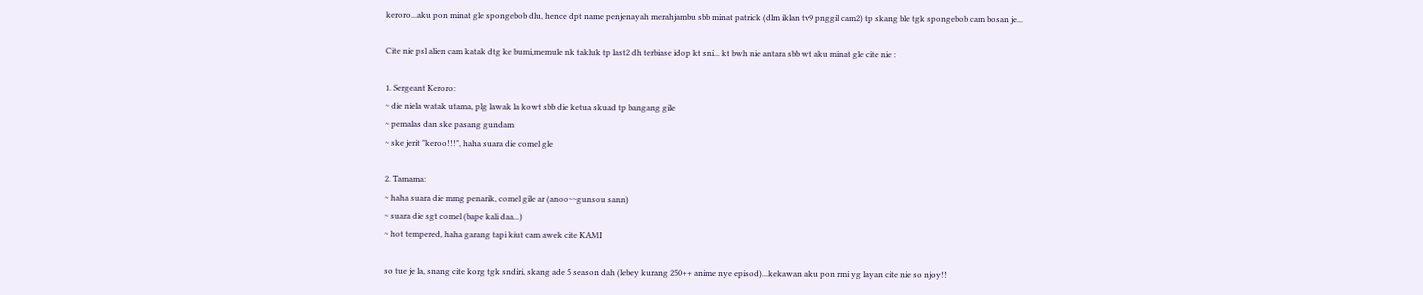keroro...aku pon minat gle spongebob dlu, hence dpt name penjenayah merahjambu sbb minat patrick (dlm iklan tv9 pnggil cam2) tp skang ble tgk spongebob cam bosan je...

Cite nie psl alien cam katak dtg ke bumi,memule nk takluk tp last2 dh terbiase idop kt sni... kt bwh nie antara sbb wt aku minat gle cite nie :

1. Sergeant Keroro:
~ die niela watak utama, plg lawak la kowt sbb die ketua skuad tp bangang gile
~ pemalas dan ske pasang gundam
~ ske jerit "keroo!!!", haha suara die comel gle

2. Tamama:
~ haha suara die mmg penarik, comel gile ar (anoo~~gunsou sann)
~ suara die sgt comel (bape kali daa...)
~ hot tempered, haha garang tapi kiut cam awek cite KAMI

so tue je la, snang cite korg tgk sndiri, skang ade 5 season dah (lebey kurang 250++ anime nye episod)...kekawan aku pon rmi yg layan cite nie so njoy!!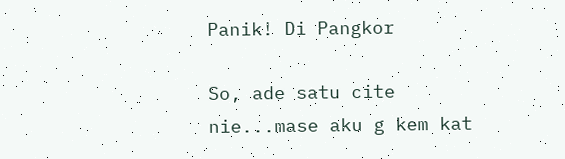Panik! Di Pangkor

So, ade satu cite nie...mase aku g kem kat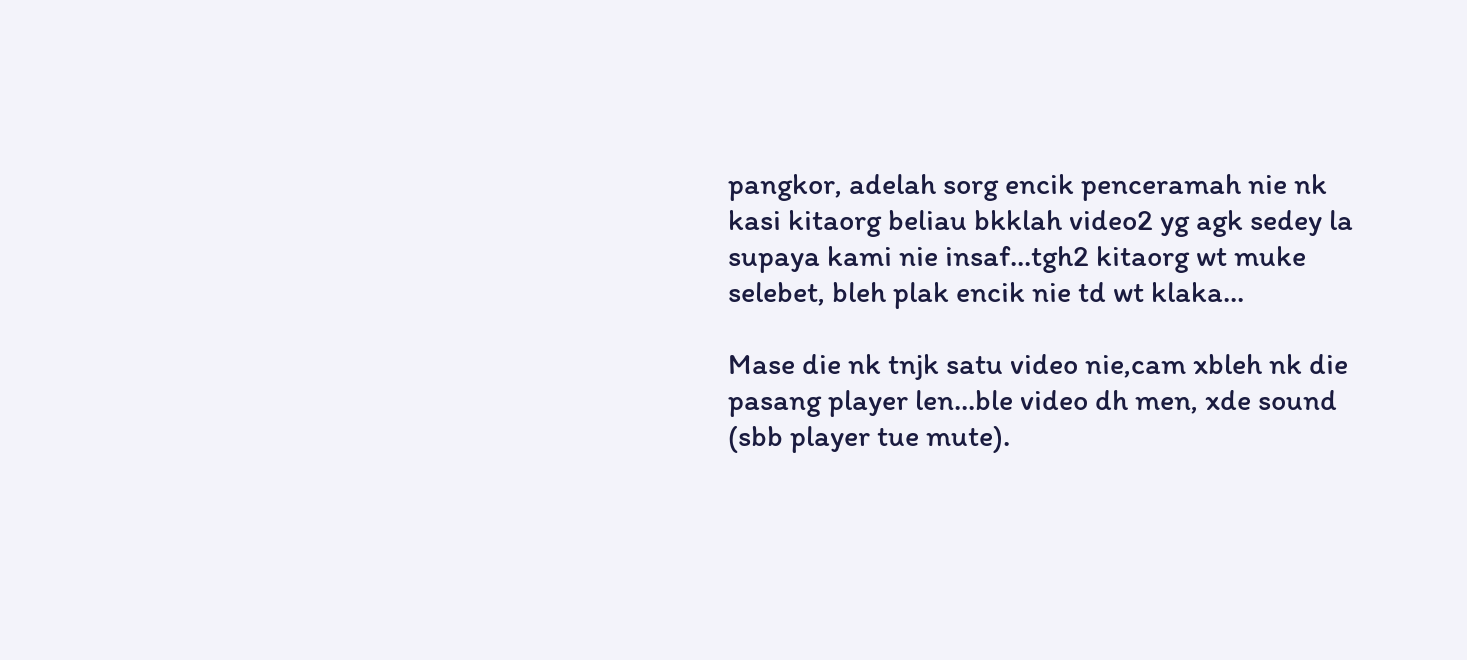pangkor, adelah sorg encik penceramah nie nk kasi kitaorg beliau bkklah video2 yg agk sedey la supaya kami nie insaf...tgh2 kitaorg wt muke selebet, bleh plak encik nie td wt klaka...

Mase die nk tnjk satu video nie,cam xbleh nk die pasang player len...ble video dh men, xde sound (sbb player tue mute).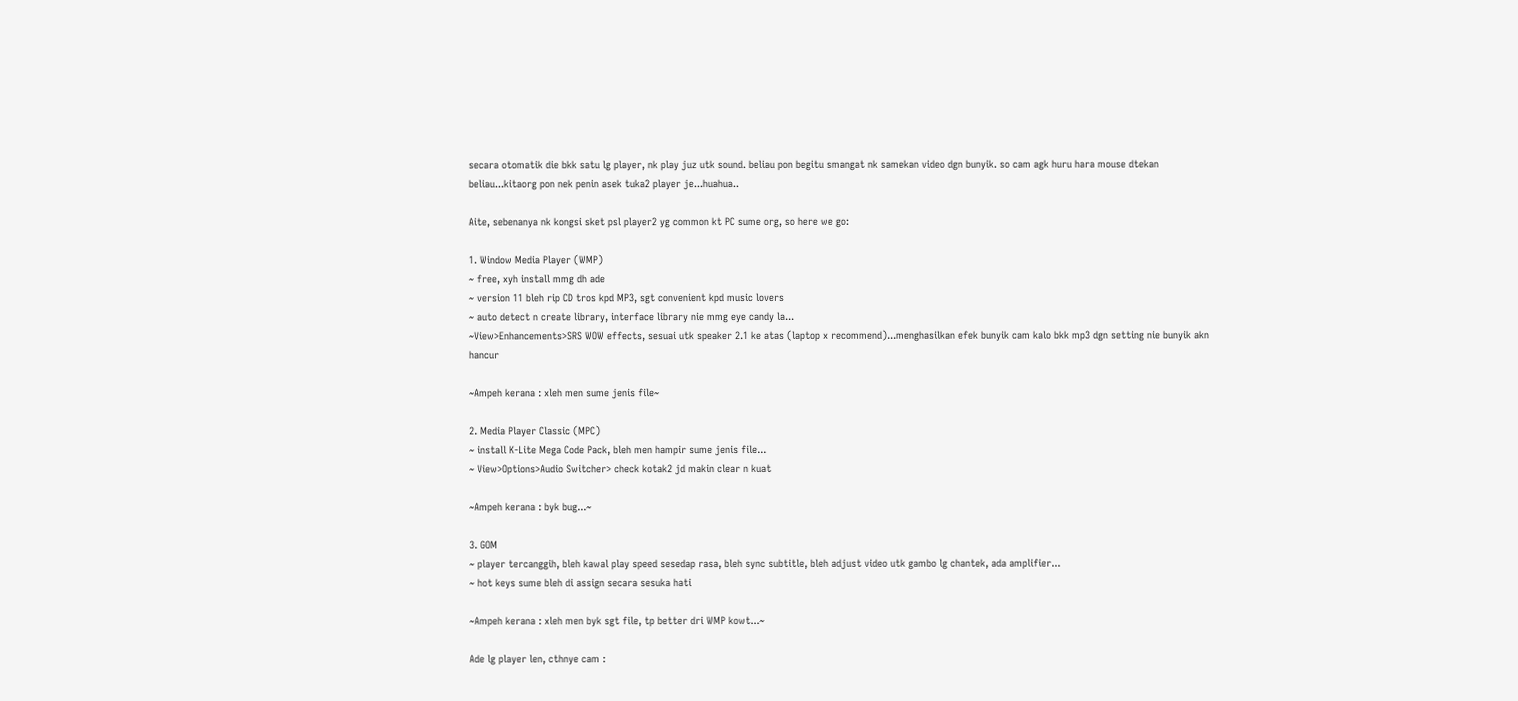secara otomatik die bkk satu lg player, nk play juz utk sound. beliau pon begitu smangat nk samekan video dgn bunyik. so cam agk huru hara mouse dtekan beliau...kitaorg pon nek penin asek tuka2 player je...huahua..

Aite, sebenanya nk kongsi sket psl player2 yg common kt PC sume org, so here we go:

1. Window Media Player (WMP)
~ free, xyh install mmg dh ade
~ version 11 bleh rip CD tros kpd MP3, sgt convenient kpd music lovers
~ auto detect n create library, interface library nie mmg eye candy la...
~View>Enhancements>SRS WOW effects, sesuai utk speaker 2.1 ke atas (laptop x recommend)...menghasilkan efek bunyik cam kalo bkk mp3 dgn setting nie bunyik akn hancur

~Ampeh kerana : xleh men sume jenis file~

2. Media Player Classic (MPC)
~ install K-Lite Mega Code Pack, bleh men hampir sume jenis file...
~ View>Options>Audio Switcher> check kotak2 jd makin clear n kuat

~Ampeh kerana : byk bug...~

3. GOM
~ player tercanggih, bleh kawal play speed sesedap rasa, bleh sync subtitle, bleh adjust video utk gambo lg chantek, ada amplifier...
~ hot keys sume bleh di assign secara sesuka hati

~Ampeh kerana : xleh men byk sgt file, tp better dri WMP kowt...~

Ade lg player len, cthnye cam :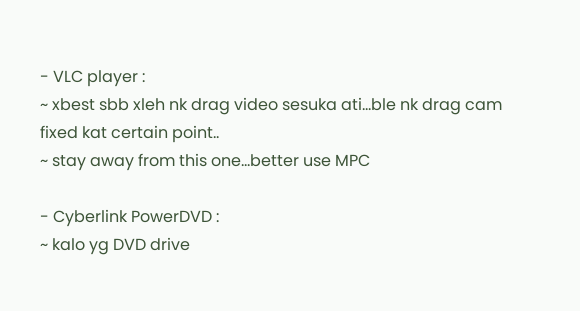- VLC player :
~ xbest sbb xleh nk drag video sesuka ati...ble nk drag cam fixed kat certain point..
~ stay away from this one...better use MPC

- Cyberlink PowerDVD :
~ kalo yg DVD drive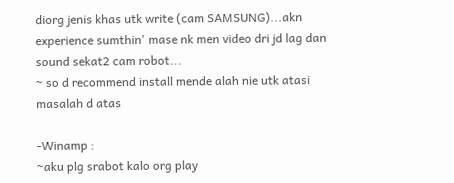diorg jenis khas utk write (cam SAMSUNG)...akn experience sumthin' mase nk men video dri jd lag dan sound sekat2 cam robot...
~ so d recommend install mende alah nie utk atasi masalah d atas

-Winamp :
~aku plg srabot kalo org play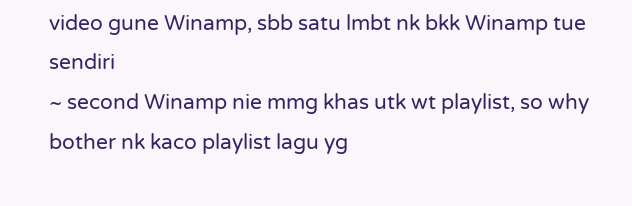video gune Winamp, sbb satu lmbt nk bkk Winamp tue sendiri
~ second Winamp nie mmg khas utk wt playlist, so why bother nk kaco playlist lagu yg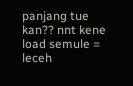panjang tue kan?? nnt kene load semule = leceh